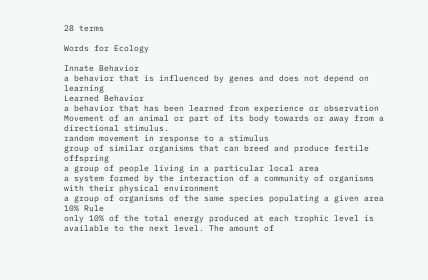28 terms

Words for Ecology

Innate Behavior
a behavior that is influenced by genes and does not depend on learning
Learned Behavior
a behavior that has been learned from experience or observation
Movement of an animal or part of its body towards or away from a directional stimulus.
random movement in response to a stimulus
group of similar organisms that can breed and produce fertile offspring
a group of people living in a particular local area
a system formed by the interaction of a community of organisms with their physical environment
a group of organisms of the same species populating a given area
10% Rule
only 10% of the total energy produced at each trophic level is available to the next level. The amount of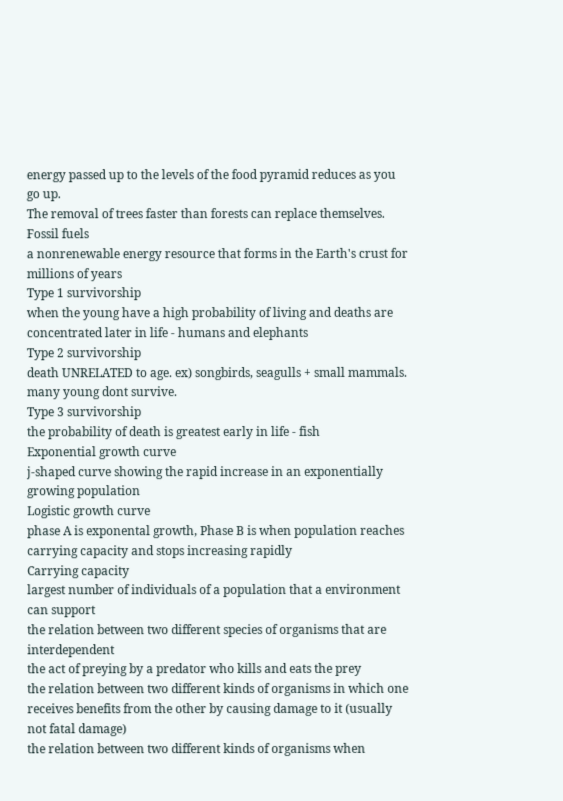energy passed up to the levels of the food pyramid reduces as you go up.
The removal of trees faster than forests can replace themselves.
Fossil fuels
a nonrenewable energy resource that forms in the Earth's crust for millions of years
Type 1 survivorship
when the young have a high probability of living and deaths are concentrated later in life - humans and elephants
Type 2 survivorship
death UNRELATED to age. ex) songbirds, seagulls + small mammals. many young dont survive.
Type 3 survivorship
the probability of death is greatest early in life - fish
Exponential growth curve
j-shaped curve showing the rapid increase in an exponentially growing population
Logistic growth curve
phase A is exponental growth, Phase B is when population reaches carrying capacity and stops increasing rapidly
Carrying capacity
largest number of individuals of a population that a environment can support
the relation between two different species of organisms that are interdependent
the act of preying by a predator who kills and eats the prey
the relation between two different kinds of organisms in which one receives benefits from the other by causing damage to it (usually not fatal damage)
the relation between two different kinds of organisms when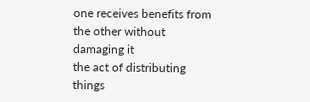one receives benefits from the other without damaging it
the act of distributing things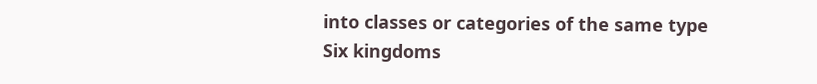into classes or categories of the same type
Six kingdoms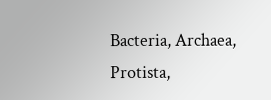Bacteria, Archaea, Protista,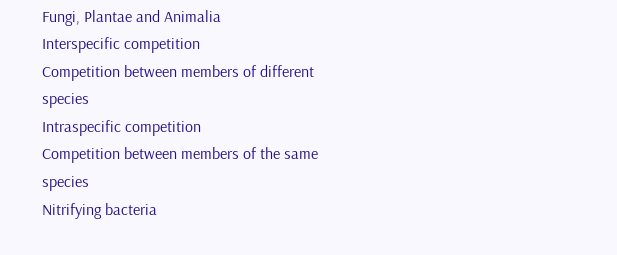Fungi, Plantae and Animalia
Interspecific competition
Competition between members of different species
Intraspecific competition
Competition between members of the same species
Nitrifying bacteria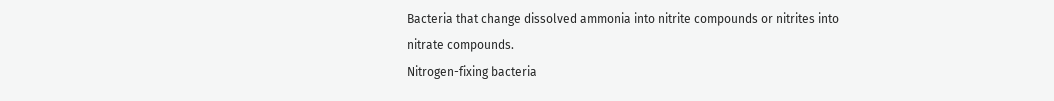Bacteria that change dissolved ammonia into nitrite compounds or nitrites into nitrate compounds.
Nitrogen-fixing bacteria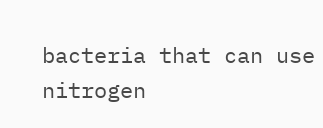bacteria that can use nitrogen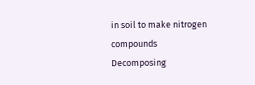in soil to make nitrogen compounds
Decomposing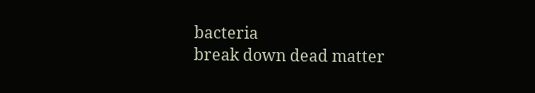bacteria
break down dead matter